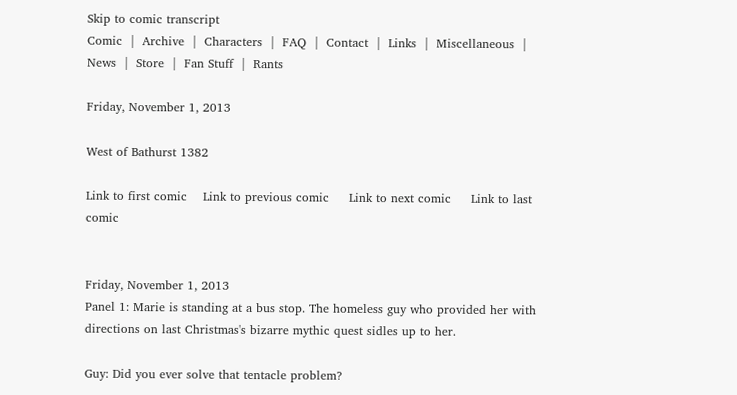Skip to comic transcript
Comic  |  Archive  |  Characters  |  FAQ  |  Contact  |  Links  |  Miscellaneous  |  News  |  Store  |  Fan Stuff  |  Rants

Friday, November 1, 2013

West of Bathurst 1382

Link to first comic    Link to previous comic     Link to next comic     Link to last comic


Friday, November 1, 2013
Panel 1: Marie is standing at a bus stop. The homeless guy who provided her with directions on last Christmas's bizarre mythic quest sidles up to her.

Guy: Did you ever solve that tentacle problem?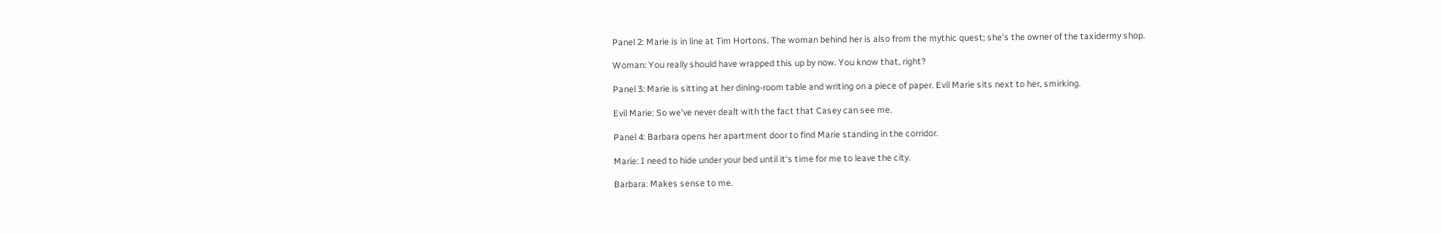Panel 2: Marie is in line at Tim Hortons. The woman behind her is also from the mythic quest; she's the owner of the taxidermy shop.

Woman: You really should have wrapped this up by now. You know that, right?

Panel 3: Marie is sitting at her dining-room table and writing on a piece of paper. Evil Marie sits next to her, smirking.

Evil Marie: So we've never dealt with the fact that Casey can see me.

Panel 4: Barbara opens her apartment door to find Marie standing in the corridor.

Marie: I need to hide under your bed until it's time for me to leave the city.

Barbara: Makes sense to me.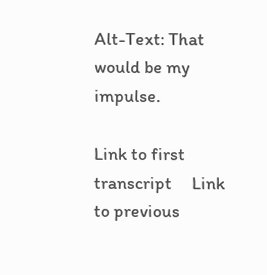Alt-Text: That would be my impulse.

Link to first transcript     Link to previous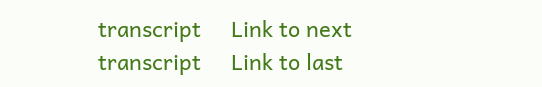transcript     Link to next transcript     Link to last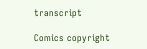transcript

Comics copyright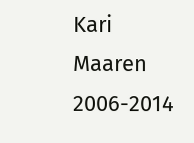Kari Maaren 2006-2014